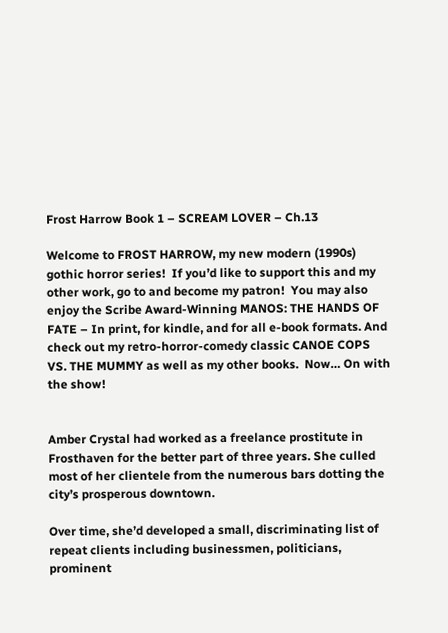Frost Harrow Book 1 – SCREAM LOVER – Ch.13

Welcome to FROST HARROW, my new modern (1990s) gothic horror series!  If you’d like to support this and my other work, go to and become my patron!  You may also enjoy the Scribe Award-Winning MANOS: THE HANDS OF FATE – In print, for kindle, and for all e-book formats. And check out my retro-horror-comedy classic CANOE COPS VS. THE MUMMY as well as my other books.  Now… On with the show!


Amber Crystal had worked as a freelance prostitute in Frosthaven for the better part of three years. She culled most of her clientele from the numerous bars dotting the city’s prosperous downtown.

Over time, she’d developed a small, discriminating list of repeat clients including businessmen, politicians, prominent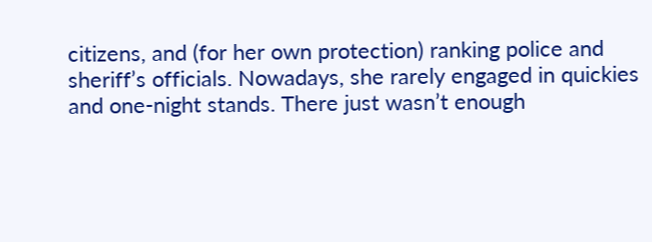citizens, and (for her own protection) ranking police and sheriff’s officials. Nowadays, she rarely engaged in quickies and one-night stands. There just wasn’t enough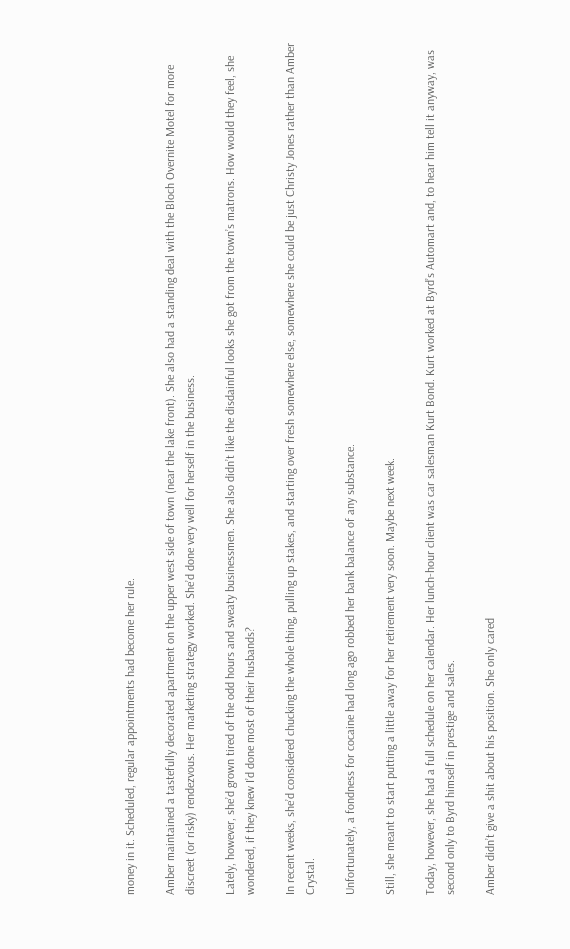money in it. Scheduled, regular appointments had become her rule.

Amber maintained a tastefully decorated apartment on the upper west side of town (near the lake front). She also had a standing deal with the Bloch Overnite Motel for more discreet (or risky) rendezvous. Her marketing strategy worked. She’d done very well for herself in the business.

Lately, however, she’d grown tired of the odd hours and sweaty businessmen. She also didn’t like the disdainful looks she got from the town’s matrons. How would they feel, she wondered, if they knew I’d done most of their husbands?

In recent weeks, she’d considered chucking the whole thing, pulling up stakes, and starting over fresh somewhere else, somewhere she could be just Christy Jones rather than Amber Crystal.

Unfortunately, a fondness for cocaine had long ago robbed her bank balance of any substance.

Still, she meant to start putting a little away for her retirement very soon. Maybe next week.

Today, however, she had a full schedule on her calendar. Her lunch-hour client was car salesman Kurt Bond. Kurt worked at Byrd’s Automart and, to hear him tell it anyway, was second only to Byrd himself in prestige and sales.

Amber didn’t give a shit about his position. She only cared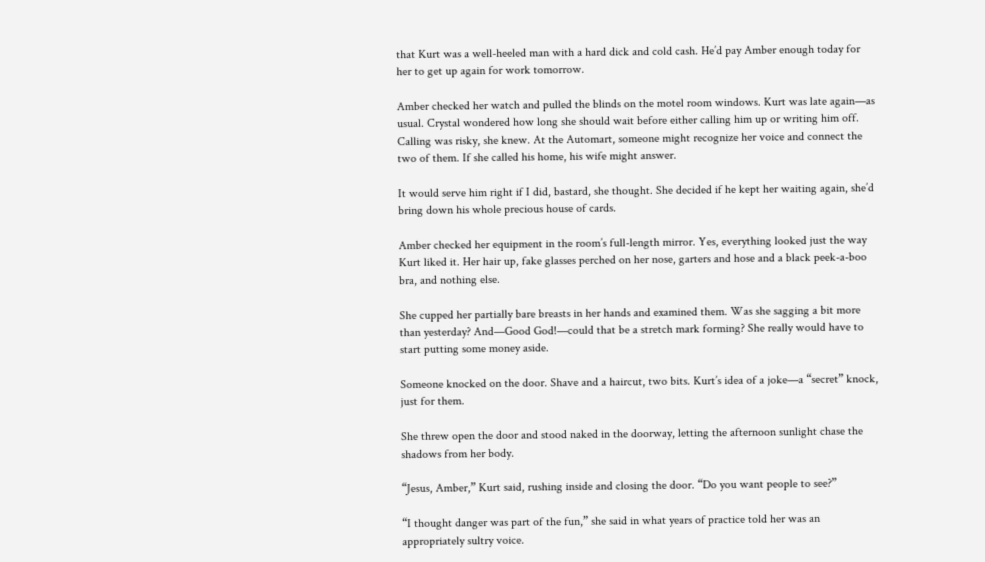that Kurt was a well-heeled man with a hard dick and cold cash. He’d pay Amber enough today for her to get up again for work tomorrow.

Amber checked her watch and pulled the blinds on the motel room windows. Kurt was late again—as usual. Crystal wondered how long she should wait before either calling him up or writing him off. Calling was risky, she knew. At the Automart, someone might recognize her voice and connect the two of them. If she called his home, his wife might answer.

It would serve him right if I did, bastard, she thought. She decided if he kept her waiting again, she’d bring down his whole precious house of cards.

Amber checked her equipment in the room’s full-length mirror. Yes, everything looked just the way Kurt liked it. Her hair up, fake glasses perched on her nose, garters and hose and a black peek-a-boo bra, and nothing else.

She cupped her partially bare breasts in her hands and examined them. Was she sagging a bit more than yesterday? And—Good God!—could that be a stretch mark forming? She really would have to start putting some money aside.

Someone knocked on the door. Shave and a haircut, two bits. Kurt’s idea of a joke—a “secret” knock, just for them.

She threw open the door and stood naked in the doorway, letting the afternoon sunlight chase the shadows from her body.

“Jesus, Amber,” Kurt said, rushing inside and closing the door. “Do you want people to see?”

“I thought danger was part of the fun,” she said in what years of practice told her was an appropriately sultry voice.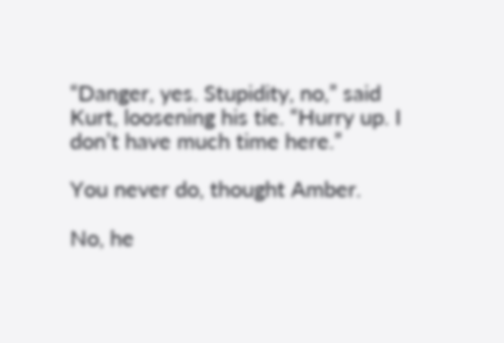“Danger, yes. Stupidity, no,” said Kurt, loosening his tie. “Hurry up. I don’t have much time here.”

You never do, thought Amber.

No, he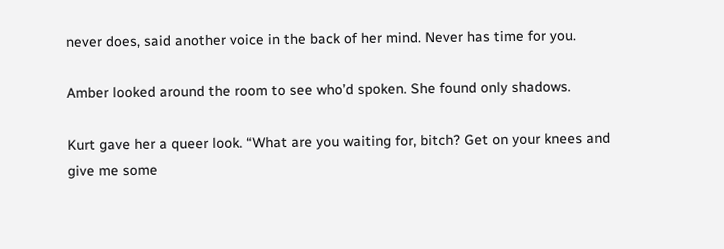never does, said another voice in the back of her mind. Never has time for you.

Amber looked around the room to see who’d spoken. She found only shadows.

Kurt gave her a queer look. “What are you waiting for, bitch? Get on your knees and give me some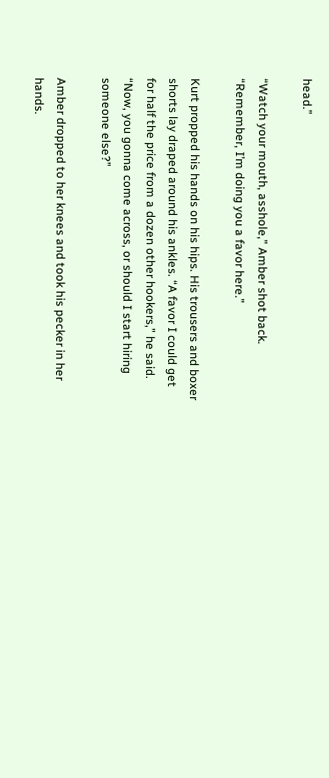head.”

“Watch your mouth, asshole,” Amber shot back. “Remember, I’m doing you a favor here.”

Kurt propped his hands on his hips. His trousers and boxer shorts lay draped around his ankles. “A favor I could get for half the price from a dozen other hookers,” he said. “Now, you gonna come across, or should I start hiring someone else?”

Amber dropped to her knees and took his pecker in her hands.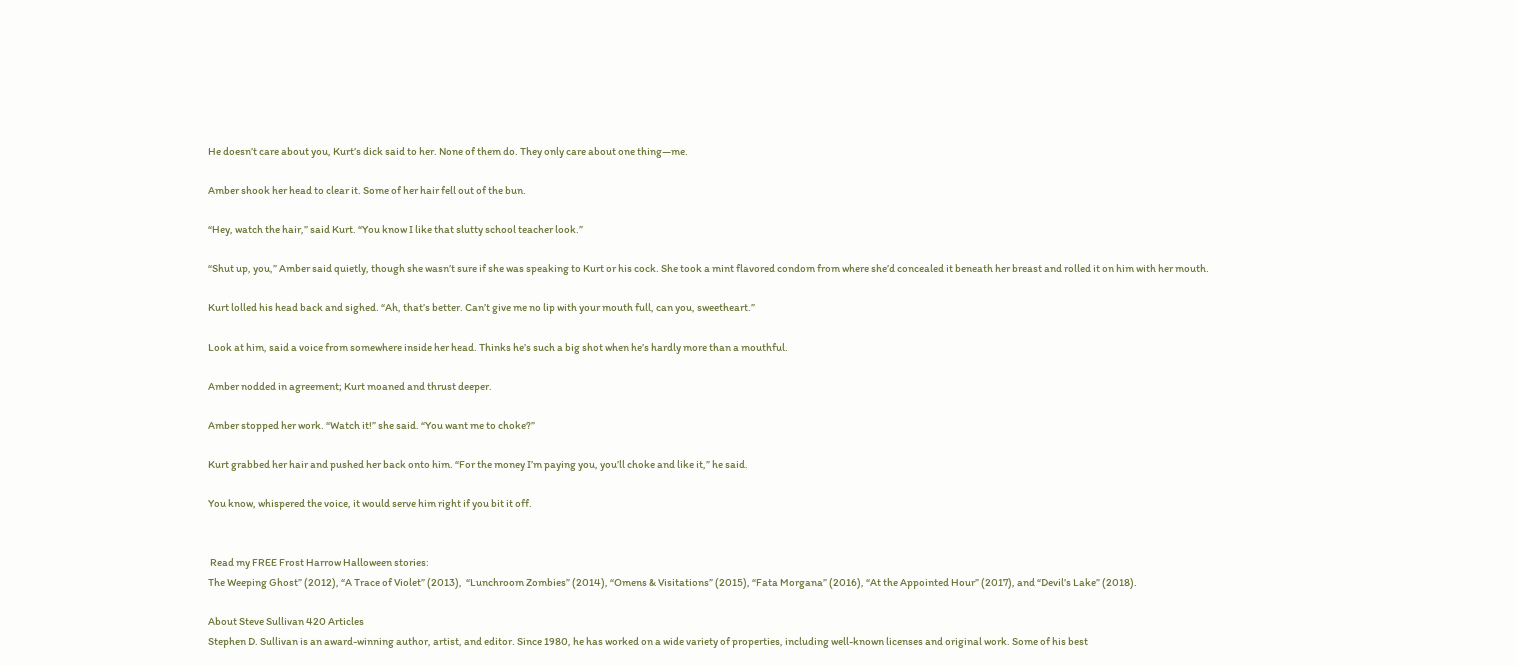He doesn’t care about you, Kurt’s dick said to her. None of them do. They only care about one thing—me.

Amber shook her head to clear it. Some of her hair fell out of the bun.

“Hey, watch the hair,” said Kurt. “You know I like that slutty school teacher look.”

“Shut up, you,” Amber said quietly, though she wasn’t sure if she was speaking to Kurt or his cock. She took a mint flavored condom from where she’d concealed it beneath her breast and rolled it on him with her mouth.

Kurt lolled his head back and sighed. “Ah, that’s better. Can’t give me no lip with your mouth full, can you, sweetheart.”

Look at him, said a voice from somewhere inside her head. Thinks he’s such a big shot when he’s hardly more than a mouthful.

Amber nodded in agreement; Kurt moaned and thrust deeper.

Amber stopped her work. “Watch it!” she said. “You want me to choke?”

Kurt grabbed her hair and pushed her back onto him. “For the money I’m paying you, you’ll choke and like it,” he said.

You know, whispered the voice, it would serve him right if you bit it off.


 Read my FREE Frost Harrow Halloween stories:
The Weeping Ghost” (2012), “A Trace of Violet” (2013),  “Lunchroom Zombies” (2014), “Omens & Visitations” (2015), “Fata Morgana” (2016), “At the Appointed Hour” (2017), and “Devil’s Lake” (2018).

About Steve Sullivan 420 Articles
Stephen D. Sullivan is an award-winning author, artist, and editor. Since 1980, he has worked on a wide variety of properties, including well-known licenses and original work. Some of his best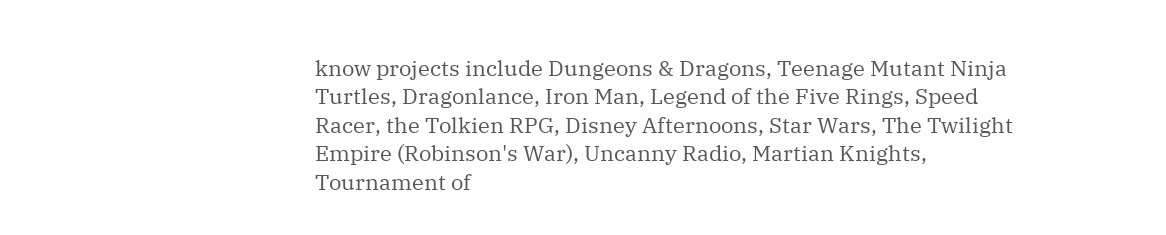know projects include Dungeons & Dragons, Teenage Mutant Ninja Turtles, Dragonlance, Iron Man, Legend of the Five Rings, Speed Racer, the Tolkien RPG, Disney Afternoons, Star Wars, The Twilight Empire (Robinson's War), Uncanny Radio, Martian Knights, Tournament of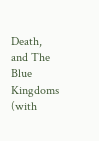Death, and The Blue Kingdoms (with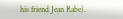his friend Jean Rabe).